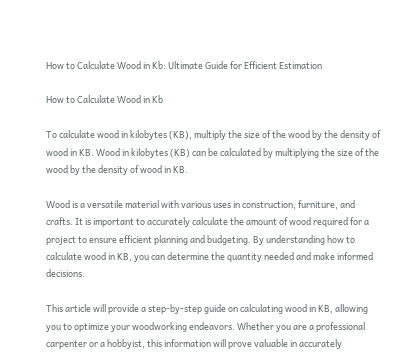How to Calculate Wood in Kb: Ultimate Guide for Efficient Estimation

How to Calculate Wood in Kb

To calculate wood in kilobytes (KB), multiply the size of the wood by the density of wood in KB. Wood in kilobytes (KB) can be calculated by multiplying the size of the wood by the density of wood in KB.

Wood is a versatile material with various uses in construction, furniture, and crafts. It is important to accurately calculate the amount of wood required for a project to ensure efficient planning and budgeting. By understanding how to calculate wood in KB, you can determine the quantity needed and make informed decisions.

This article will provide a step-by-step guide on calculating wood in KB, allowing you to optimize your woodworking endeavors. Whether you are a professional carpenter or a hobbyist, this information will prove valuable in accurately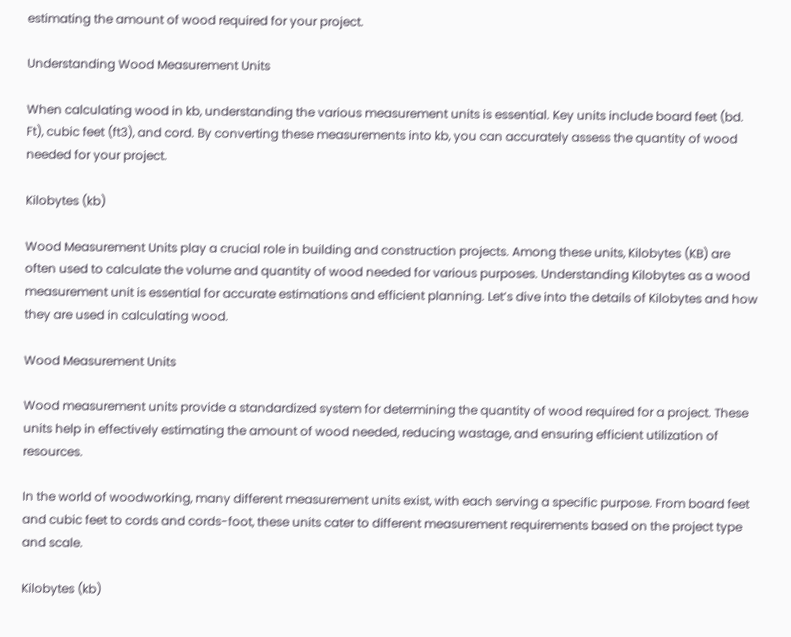estimating the amount of wood required for your project.

Understanding Wood Measurement Units

When calculating wood in kb, understanding the various measurement units is essential. Key units include board feet (bd. Ft), cubic feet (ft3), and cord. By converting these measurements into kb, you can accurately assess the quantity of wood needed for your project.

Kilobytes (kb)

Wood Measurement Units play a crucial role in building and construction projects. Among these units, Kilobytes (KB) are often used to calculate the volume and quantity of wood needed for various purposes. Understanding Kilobytes as a wood measurement unit is essential for accurate estimations and efficient planning. Let’s dive into the details of Kilobytes and how they are used in calculating wood.

Wood Measurement Units

Wood measurement units provide a standardized system for determining the quantity of wood required for a project. These units help in effectively estimating the amount of wood needed, reducing wastage, and ensuring efficient utilization of resources.

In the world of woodworking, many different measurement units exist, with each serving a specific purpose. From board feet and cubic feet to cords and cords-foot, these units cater to different measurement requirements based on the project type and scale.

Kilobytes (kb)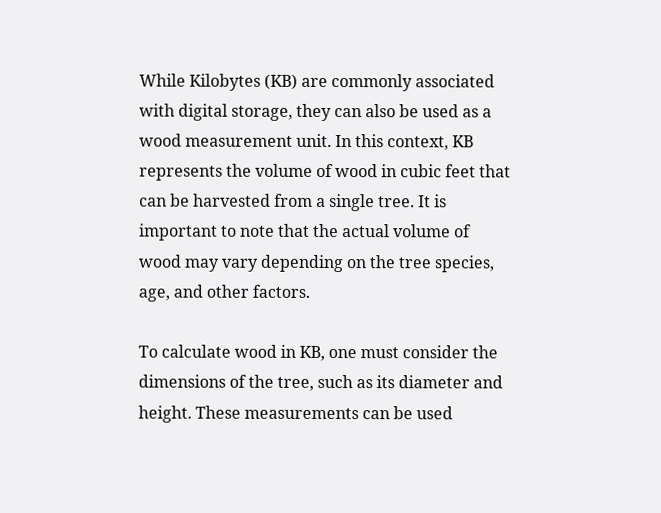While Kilobytes (KB) are commonly associated with digital storage, they can also be used as a wood measurement unit. In this context, KB represents the volume of wood in cubic feet that can be harvested from a single tree. It is important to note that the actual volume of wood may vary depending on the tree species, age, and other factors.

To calculate wood in KB, one must consider the dimensions of the tree, such as its diameter and height. These measurements can be used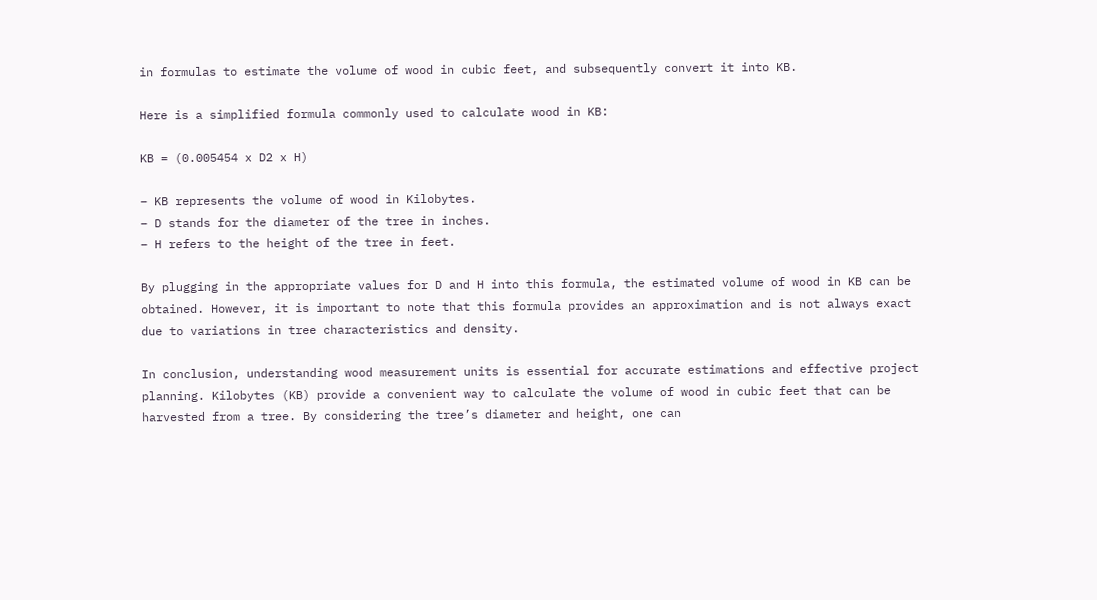in formulas to estimate the volume of wood in cubic feet, and subsequently convert it into KB.

Here is a simplified formula commonly used to calculate wood in KB:

KB = (0.005454 x D2 x H)

– KB represents the volume of wood in Kilobytes.
– D stands for the diameter of the tree in inches.
– H refers to the height of the tree in feet.

By plugging in the appropriate values for D and H into this formula, the estimated volume of wood in KB can be obtained. However, it is important to note that this formula provides an approximation and is not always exact due to variations in tree characteristics and density.

In conclusion, understanding wood measurement units is essential for accurate estimations and effective project planning. Kilobytes (KB) provide a convenient way to calculate the volume of wood in cubic feet that can be harvested from a tree. By considering the tree’s diameter and height, one can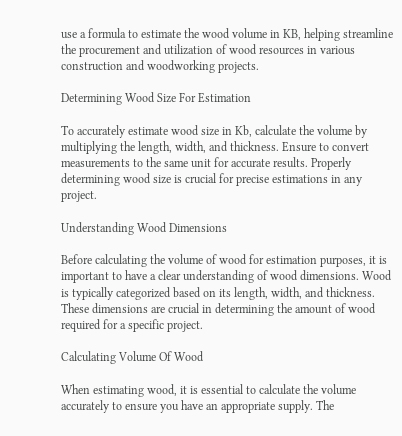use a formula to estimate the wood volume in KB, helping streamline the procurement and utilization of wood resources in various construction and woodworking projects.

Determining Wood Size For Estimation

To accurately estimate wood size in Kb, calculate the volume by multiplying the length, width, and thickness. Ensure to convert measurements to the same unit for accurate results. Properly determining wood size is crucial for precise estimations in any project.

Understanding Wood Dimensions

Before calculating the volume of wood for estimation purposes, it is important to have a clear understanding of wood dimensions. Wood is typically categorized based on its length, width, and thickness. These dimensions are crucial in determining the amount of wood required for a specific project.

Calculating Volume Of Wood

When estimating wood, it is essential to calculate the volume accurately to ensure you have an appropriate supply. The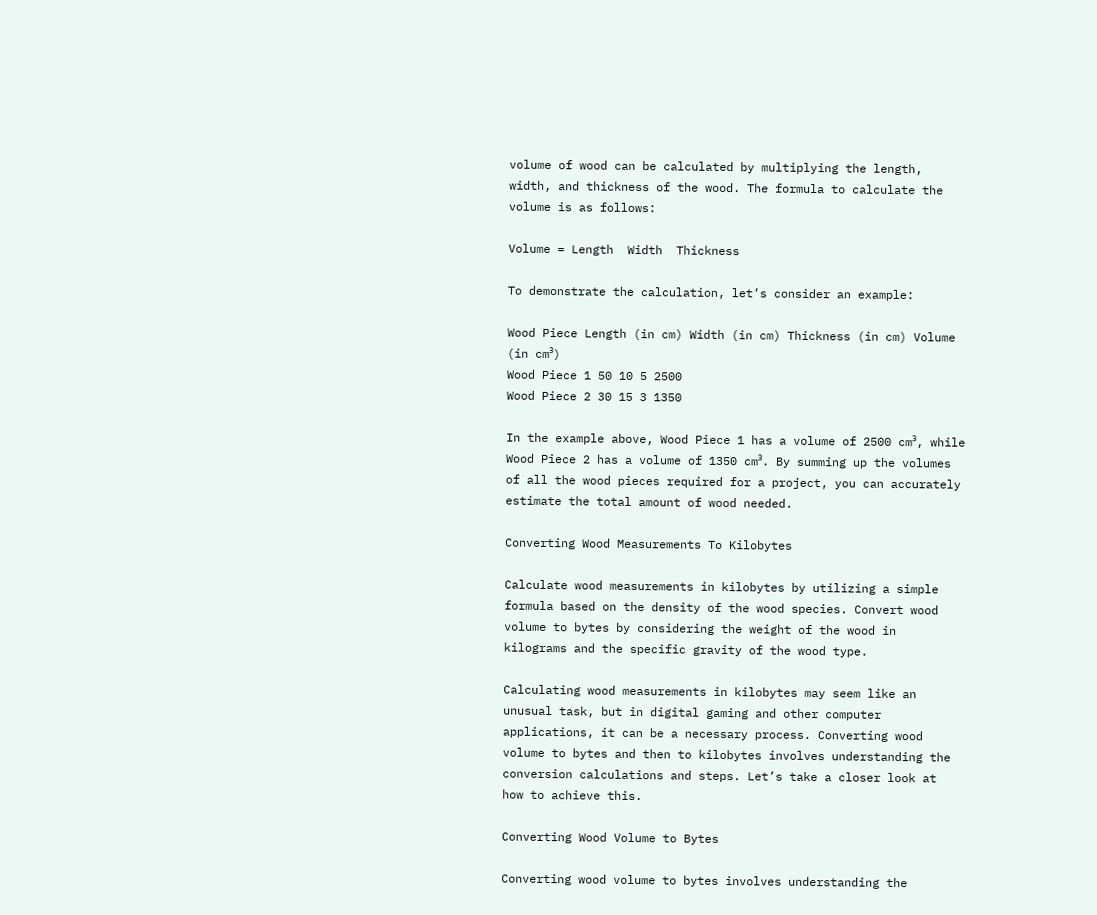volume of wood can be calculated by multiplying the length, width, and thickness of the wood. The formula to calculate the volume is as follows:

Volume = Length  Width  Thickness

To demonstrate the calculation, let’s consider an example:

Wood Piece Length (in cm) Width (in cm) Thickness (in cm) Volume (in cm³)
Wood Piece 1 50 10 5 2500
Wood Piece 2 30 15 3 1350

In the example above, Wood Piece 1 has a volume of 2500 cm³, while Wood Piece 2 has a volume of 1350 cm³. By summing up the volumes of all the wood pieces required for a project, you can accurately estimate the total amount of wood needed.

Converting Wood Measurements To Kilobytes

Calculate wood measurements in kilobytes by utilizing a simple formula based on the density of the wood species. Convert wood volume to bytes by considering the weight of the wood in kilograms and the specific gravity of the wood type.

Calculating wood measurements in kilobytes may seem like an unusual task, but in digital gaming and other computer applications, it can be a necessary process. Converting wood volume to bytes and then to kilobytes involves understanding the conversion calculations and steps. Let’s take a closer look at how to achieve this.

Converting Wood Volume to Bytes

Converting wood volume to bytes involves understanding the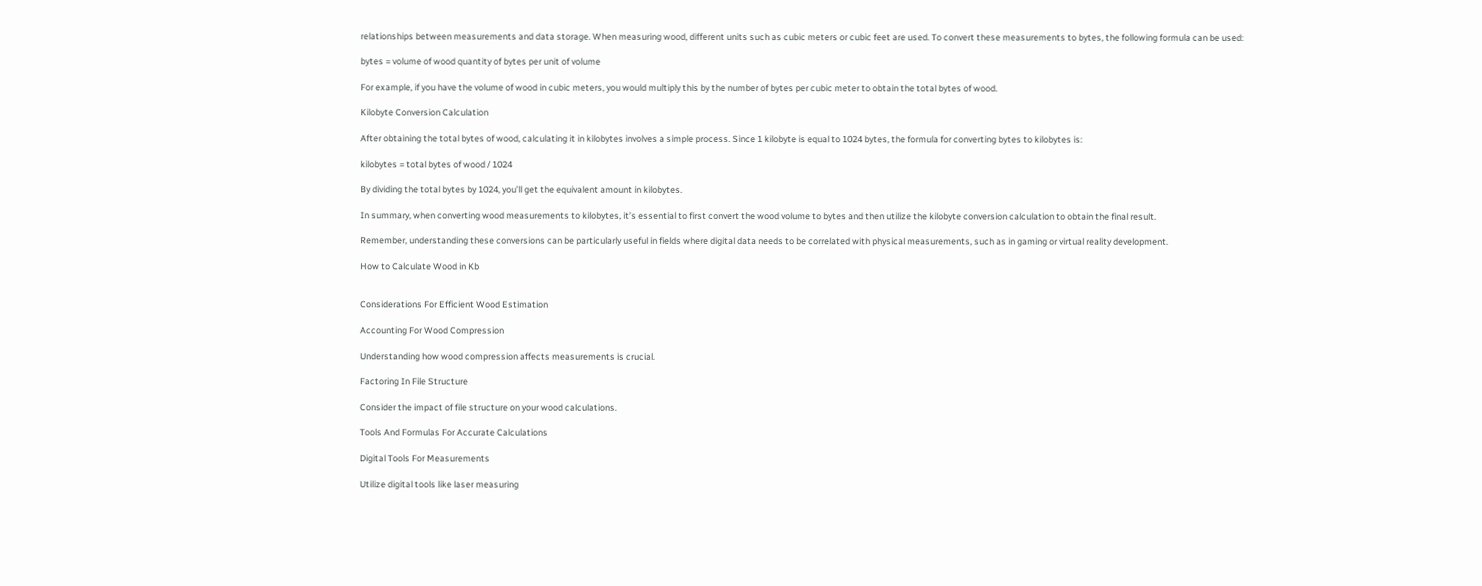relationships between measurements and data storage. When measuring wood, different units such as cubic meters or cubic feet are used. To convert these measurements to bytes, the following formula can be used:

bytes = volume of wood quantity of bytes per unit of volume

For example, if you have the volume of wood in cubic meters, you would multiply this by the number of bytes per cubic meter to obtain the total bytes of wood.

Kilobyte Conversion Calculation

After obtaining the total bytes of wood, calculating it in kilobytes involves a simple process. Since 1 kilobyte is equal to 1024 bytes, the formula for converting bytes to kilobytes is:

kilobytes = total bytes of wood / 1024

By dividing the total bytes by 1024, you’ll get the equivalent amount in kilobytes.

In summary, when converting wood measurements to kilobytes, it’s essential to first convert the wood volume to bytes and then utilize the kilobyte conversion calculation to obtain the final result.

Remember, understanding these conversions can be particularly useful in fields where digital data needs to be correlated with physical measurements, such as in gaming or virtual reality development.

How to Calculate Wood in Kb


Considerations For Efficient Wood Estimation

Accounting For Wood Compression

Understanding how wood compression affects measurements is crucial.

Factoring In File Structure

Consider the impact of file structure on your wood calculations.

Tools And Formulas For Accurate Calculations

Digital Tools For Measurements

Utilize digital tools like laser measuring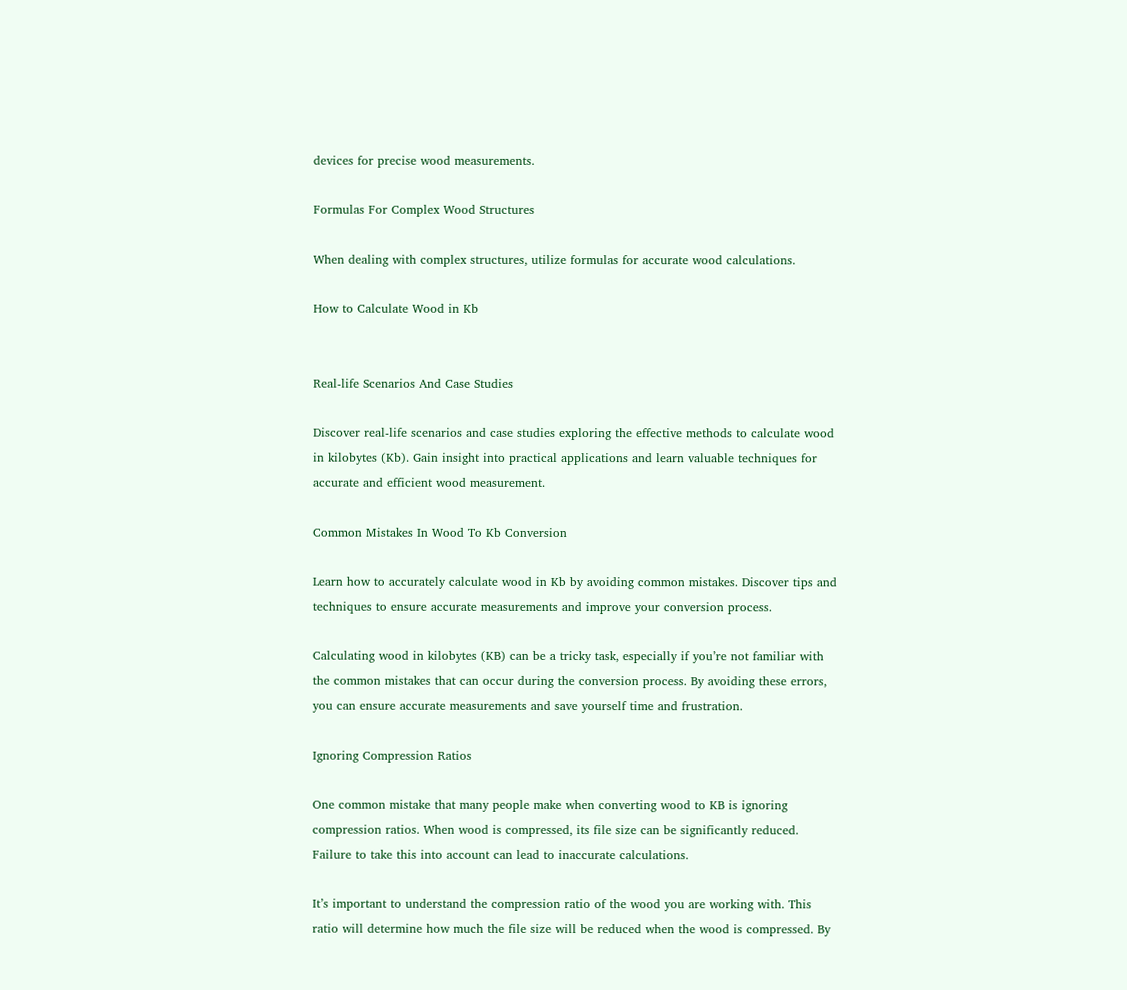devices for precise wood measurements.

Formulas For Complex Wood Structures

When dealing with complex structures, utilize formulas for accurate wood calculations.

How to Calculate Wood in Kb


Real-life Scenarios And Case Studies

Discover real-life scenarios and case studies exploring the effective methods to calculate wood in kilobytes (Kb). Gain insight into practical applications and learn valuable techniques for accurate and efficient wood measurement.

Common Mistakes In Wood To Kb Conversion

Learn how to accurately calculate wood in Kb by avoiding common mistakes. Discover tips and techniques to ensure accurate measurements and improve your conversion process.

Calculating wood in kilobytes (KB) can be a tricky task, especially if you’re not familiar with the common mistakes that can occur during the conversion process. By avoiding these errors, you can ensure accurate measurements and save yourself time and frustration.

Ignoring Compression Ratios

One common mistake that many people make when converting wood to KB is ignoring compression ratios. When wood is compressed, its file size can be significantly reduced. Failure to take this into account can lead to inaccurate calculations.

It’s important to understand the compression ratio of the wood you are working with. This ratio will determine how much the file size will be reduced when the wood is compressed. By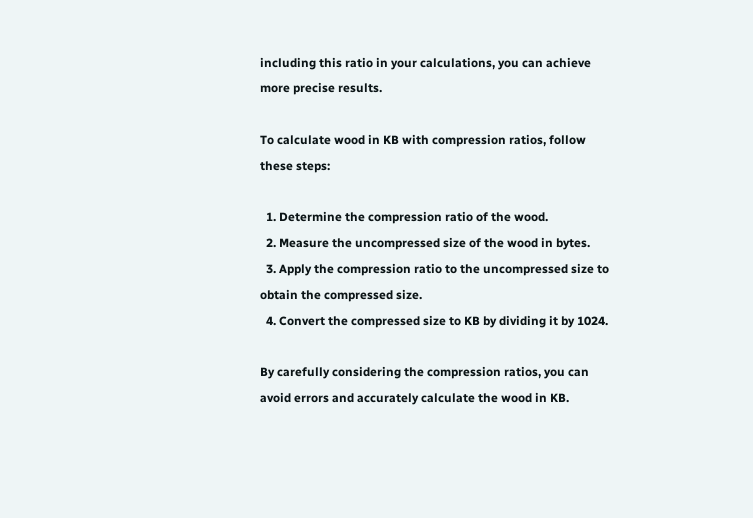including this ratio in your calculations, you can achieve more precise results.

To calculate wood in KB with compression ratios, follow these steps:

  1. Determine the compression ratio of the wood.
  2. Measure the uncompressed size of the wood in bytes.
  3. Apply the compression ratio to the uncompressed size to obtain the compressed size.
  4. Convert the compressed size to KB by dividing it by 1024.

By carefully considering the compression ratios, you can avoid errors and accurately calculate the wood in KB.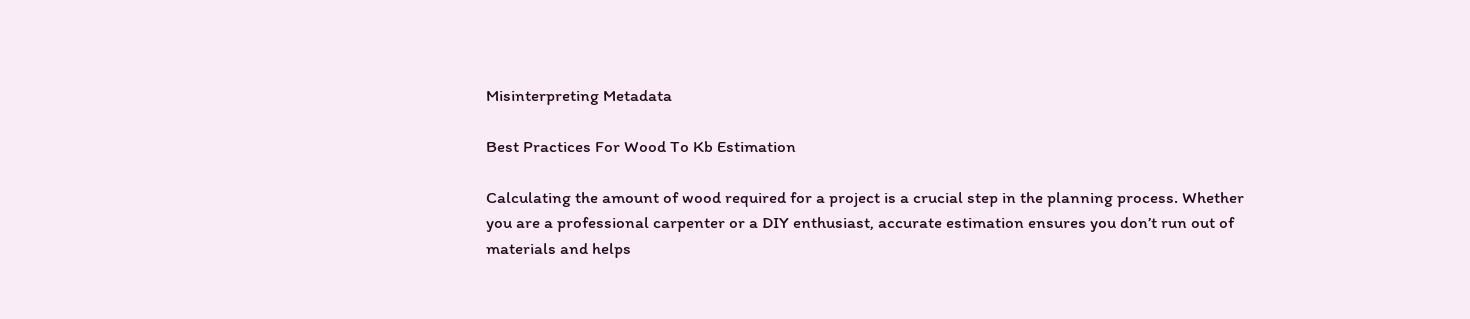Misinterpreting Metadata

Best Practices For Wood To Kb Estimation

Calculating the amount of wood required for a project is a crucial step in the planning process. Whether you are a professional carpenter or a DIY enthusiast, accurate estimation ensures you don’t run out of materials and helps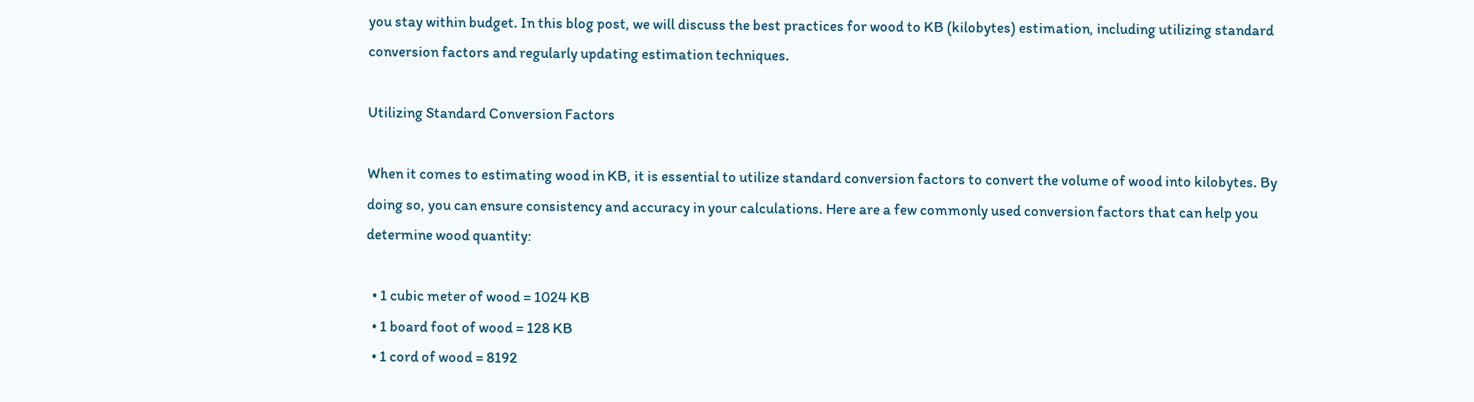you stay within budget. In this blog post, we will discuss the best practices for wood to KB (kilobytes) estimation, including utilizing standard conversion factors and regularly updating estimation techniques.

Utilizing Standard Conversion Factors

When it comes to estimating wood in KB, it is essential to utilize standard conversion factors to convert the volume of wood into kilobytes. By doing so, you can ensure consistency and accuracy in your calculations. Here are a few commonly used conversion factors that can help you determine wood quantity:

  • 1 cubic meter of wood = 1024 KB
  • 1 board foot of wood = 128 KB
  • 1 cord of wood = 8192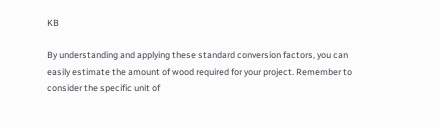KB

By understanding and applying these standard conversion factors, you can easily estimate the amount of wood required for your project. Remember to consider the specific unit of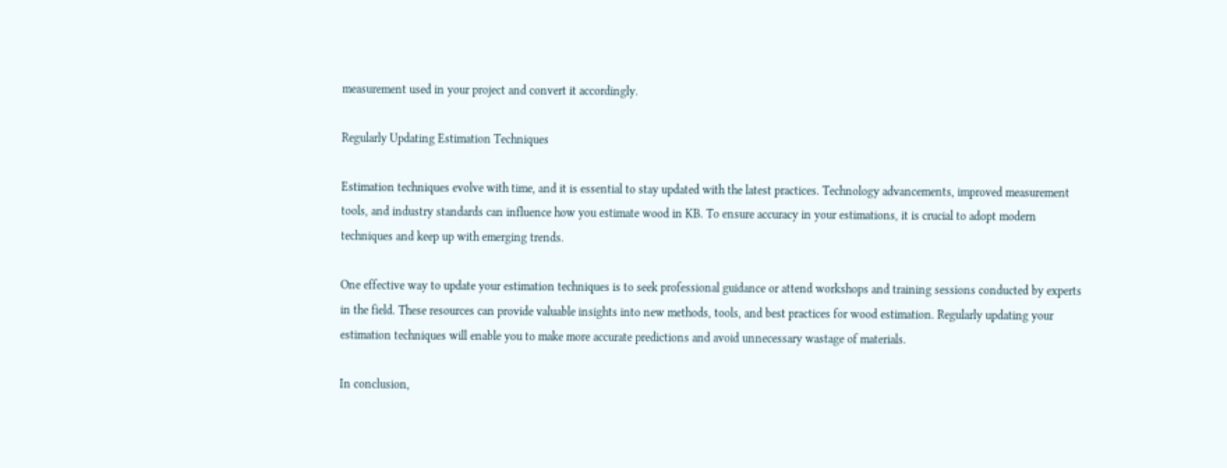measurement used in your project and convert it accordingly.

Regularly Updating Estimation Techniques

Estimation techniques evolve with time, and it is essential to stay updated with the latest practices. Technology advancements, improved measurement tools, and industry standards can influence how you estimate wood in KB. To ensure accuracy in your estimations, it is crucial to adopt modern techniques and keep up with emerging trends.

One effective way to update your estimation techniques is to seek professional guidance or attend workshops and training sessions conducted by experts in the field. These resources can provide valuable insights into new methods, tools, and best practices for wood estimation. Regularly updating your estimation techniques will enable you to make more accurate predictions and avoid unnecessary wastage of materials.

In conclusion,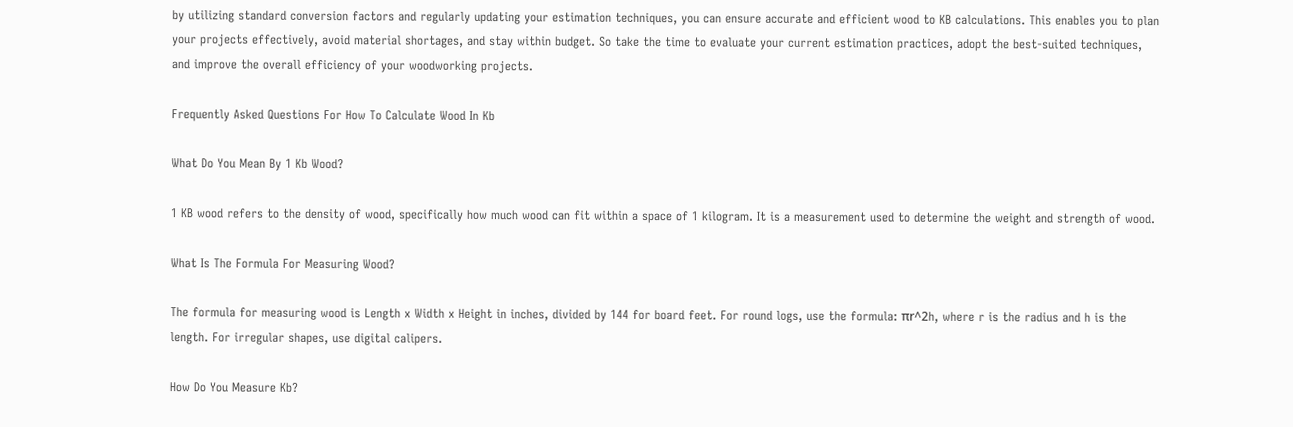by utilizing standard conversion factors and regularly updating your estimation techniques, you can ensure accurate and efficient wood to KB calculations. This enables you to plan your projects effectively, avoid material shortages, and stay within budget. So take the time to evaluate your current estimation practices, adopt the best-suited techniques, and improve the overall efficiency of your woodworking projects.

Frequently Asked Questions For How To Calculate Wood In Kb

What Do You Mean By 1 Kb Wood?

1 KB wood refers to the density of wood, specifically how much wood can fit within a space of 1 kilogram. It is a measurement used to determine the weight and strength of wood.

What Is The Formula For Measuring Wood?

The formula for measuring wood is Length x Width x Height in inches, divided by 144 for board feet. For round logs, use the formula: πr^2h, where r is the radius and h is the length. For irregular shapes, use digital calipers.

How Do You Measure Kb?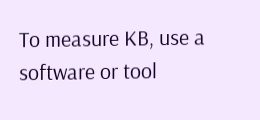To measure KB, use a software or tool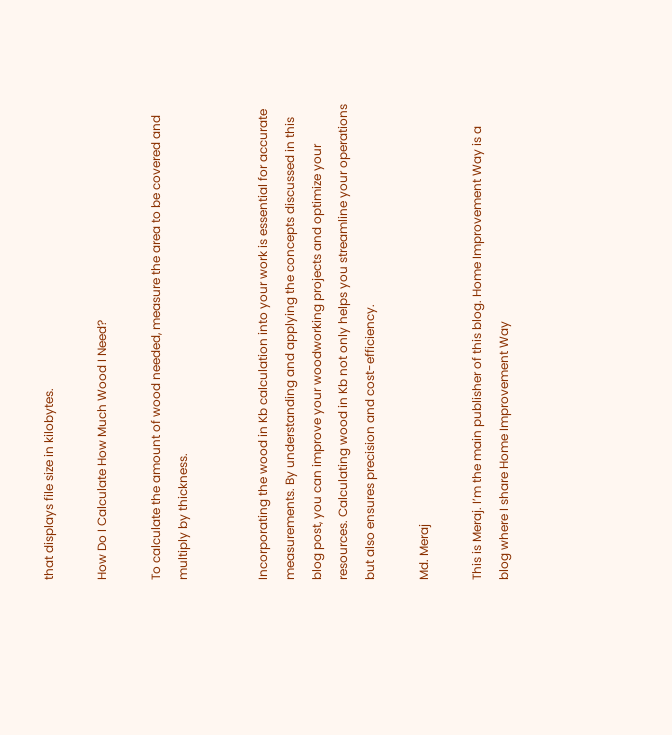that displays file size in kilobytes.

How Do I Calculate How Much Wood I Need?

To calculate the amount of wood needed, measure the area to be covered and multiply by thickness.


Incorporating the wood in Kb calculation into your work is essential for accurate measurements. By understanding and applying the concepts discussed in this blog post, you can improve your woodworking projects and optimize your resources. Calculating wood in Kb not only helps you streamline your operations but also ensures precision and cost-efficiency.

Md. Meraj

This is Meraj. I’m the main publisher of this blog. Home Improvement Way is a blog where I share Home Improvement Way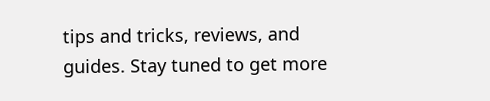tips and tricks, reviews, and guides. Stay tuned to get more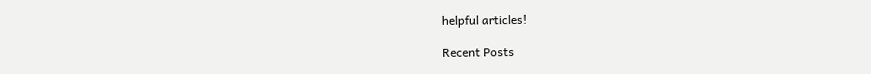helpful articles!

Recent Posts